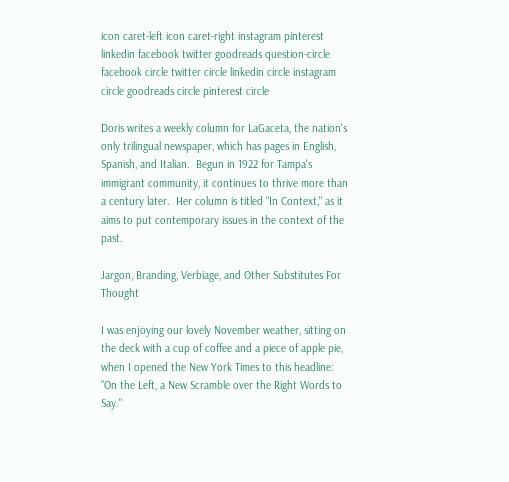icon caret-left icon caret-right instagram pinterest linkedin facebook twitter goodreads question-circle facebook circle twitter circle linkedin circle instagram circle goodreads circle pinterest circle

Doris writes a weekly column for LaGaceta, the nation's only trilingual newspaper, which has pages in English, Spanish, and Italian.  Begun in 1922 for Tampa's immigrant community, it continues to thrive more than a century later.  Her column is titled "In Context," as it aims to put contemporary issues in the context of the past.

Jargon, Branding, Verbiage, and Other Substitutes For Thought

I was enjoying our lovely November weather, sitting on the deck with a cup of coffee and a piece of apple pie, when I opened the New York Times to this headline:  "On the Left, a New Scramble over the Right Words to Say."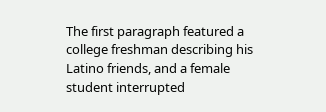The first paragraph featured a college freshman describing his Latino friends, and a female student interrupted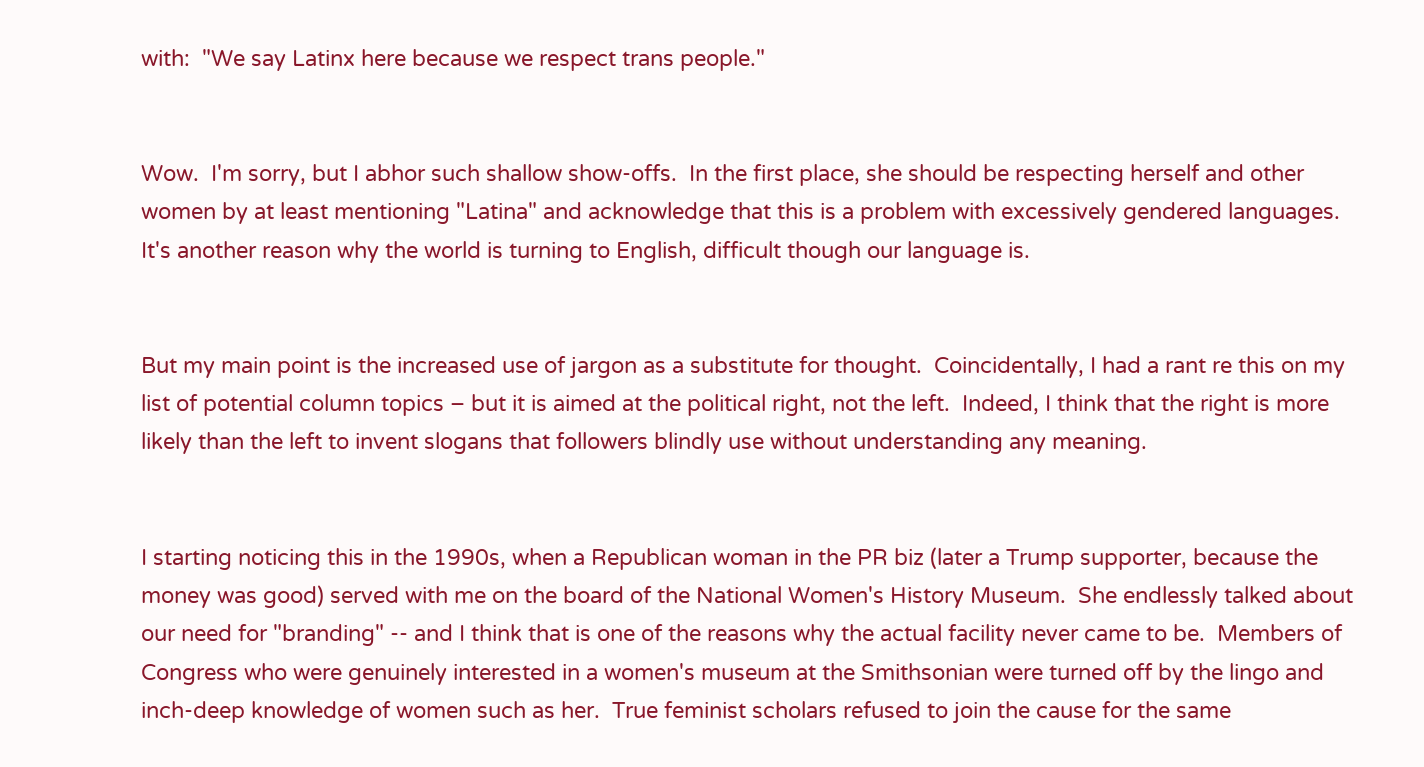with:  "We say Latinx here because we respect trans people."


Wow.  I'm sorry, but I abhor such shallow show-offs.  In the first place, she should be respecting herself and other women by at least mentioning "Latina" and acknowledge that this is a problem with excessively gendered languages.  It's another reason why the world is turning to English, difficult though our language is.


But my main point is the increased use of jargon as a substitute for thought.  Coincidentally, I had a rant re this on my list of potential column topics – but it is aimed at the political right, not the left.  Indeed, I think that the right is more likely than the left to invent slogans that followers blindly use without understanding any meaning.


I starting noticing this in the 1990s, when a Republican woman in the PR biz (later a Trump supporter, because the money was good) served with me on the board of the National Women's History Museum.  She endlessly talked about our need for "branding" -- and I think that is one of the reasons why the actual facility never came to be.  Members of Congress who were genuinely interested in a women's museum at the Smithsonian were turned off by the lingo and inch-deep knowledge of women such as her.  True feminist scholars refused to join the cause for the same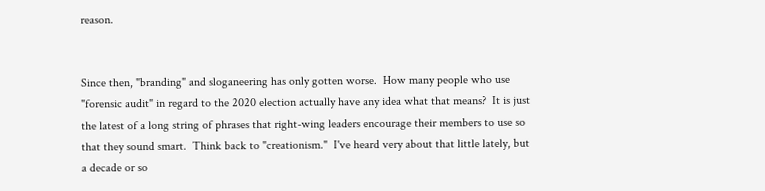reason.


Since then, "branding" and sloganeering has only gotten worse.  How many people who use "forensic audit" in regard to the 2020 election actually have any idea what that means?  It is just the latest of a long string of phrases that right-wing leaders encourage their members to use so that they sound smart.  Think back to "creationism."  I've heard very about that little lately, but a decade or so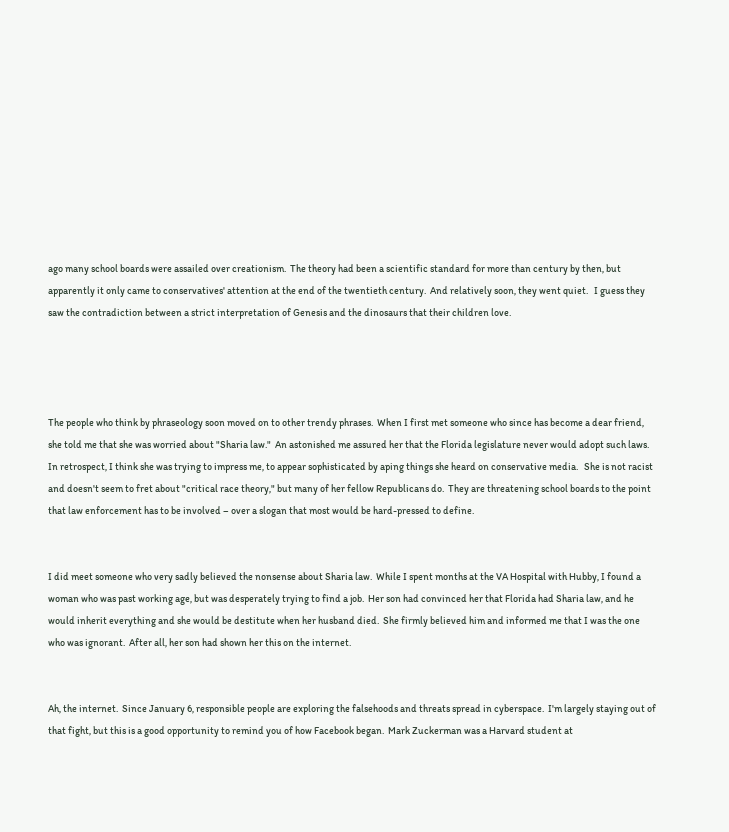ago many school boards were assailed over creationism.  The theory had been a scientific standard for more than century by then, but apparently it only came to conservatives' attention at the end of the twentieth century.  And relatively soon, they went quiet.   I guess they saw the contradiction between a strict interpretation of Genesis and the dinosaurs that their children love.




The people who think by phraseology soon moved on to other trendy phrases.  When I first met someone who since has become a dear friend, she told me that she was worried about "Sharia law."  An astonished me assured her that the Florida legislature never would adopt such laws.  In retrospect, I think she was trying to impress me, to appear sophisticated by aping things she heard on conservative media.   She is not racist and doesn't seem to fret about "critical race theory," but many of her fellow Republicans do.  They are threatening school boards to the point that law enforcement has to be involved – over a slogan that most would be hard-pressed to define.


I did meet someone who very sadly believed the nonsense about Sharia law.  While I spent months at the VA Hospital with Hubby, I found a woman who was past working age, but was desperately trying to find a job.  Her son had convinced her that Florida had Sharia law, and he would inherit everything and she would be destitute when her husband died.  She firmly believed him and informed me that I was the one who was ignorant.  After all, her son had shown her this on the internet.


Ah, the internet.  Since January 6, responsible people are exploring the falsehoods and threats spread in cyberspace.  I'm largely staying out of that fight, but this is a good opportunity to remind you of how Facebook began.  Mark Zuckerman was a Harvard student at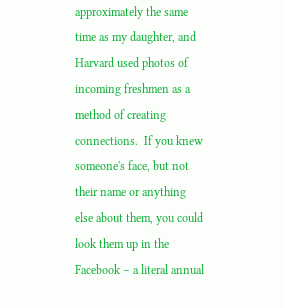approximately the same time as my daughter, and Harvard used photos of incoming freshmen as a method of creating connections.  If you knew someone's face, but not their name or anything else about them, you could look them up in the Facebook – a literal annual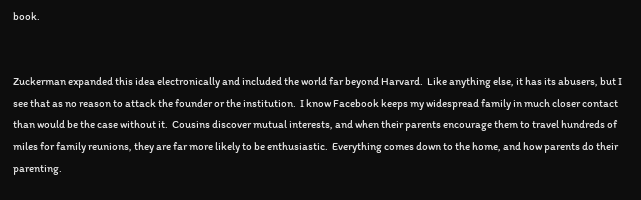book.


Zuckerman expanded this idea electronically and included the world far beyond Harvard.  Like anything else, it has its abusers, but I see that as no reason to attack the founder or the institution.  I know Facebook keeps my widespread family in much closer contact than would be the case without it.  Cousins discover mutual interests, and when their parents encourage them to travel hundreds of miles for family reunions, they are far more likely to be enthusiastic.  Everything comes down to the home, and how parents do their parenting.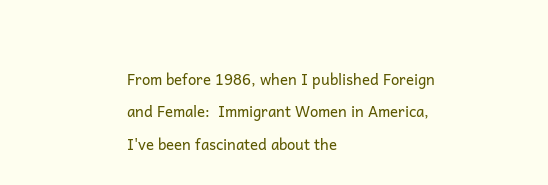From before 1986, when I published Foreign and Female:  Immigrant Women in America, I've been fascinated about the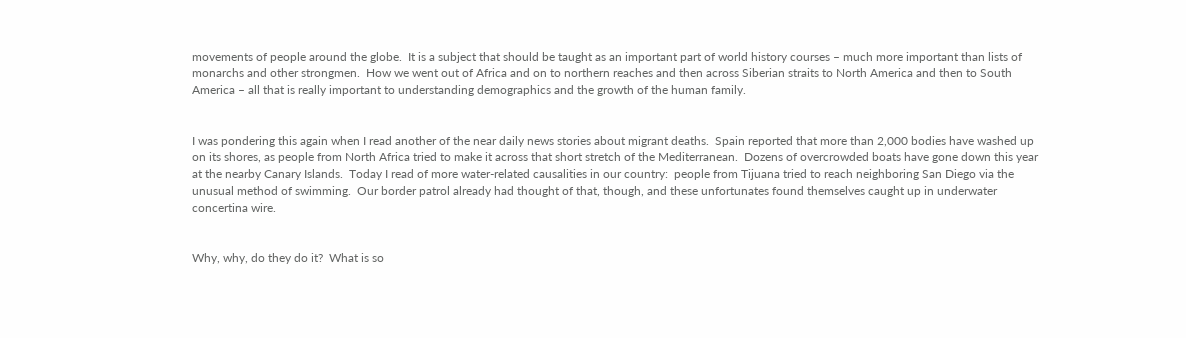movements of people around the globe.  It is a subject that should be taught as an important part of world history courses – much more important than lists of monarchs and other strongmen.  How we went out of Africa and on to northern reaches and then across Siberian straits to North America and then to South America – all that is really important to understanding demographics and the growth of the human family.


I was pondering this again when I read another of the near daily news stories about migrant deaths.  Spain reported that more than 2,000 bodies have washed up on its shores, as people from North Africa tried to make it across that short stretch of the Mediterranean.  Dozens of overcrowded boats have gone down this year at the nearby Canary Islands.  Today I read of more water-related causalities in our country:  people from Tijuana tried to reach neighboring San Diego via the unusual method of swimming.  Our border patrol already had thought of that, though, and these unfortunates found themselves caught up in underwater concertina wire.


Why, why, do they do it?  What is so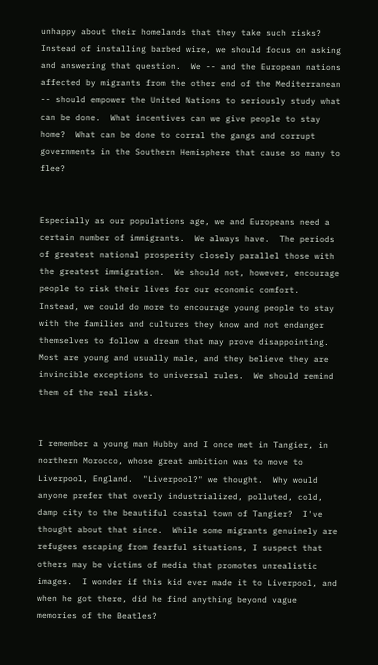unhappy about their homelands that they take such risks?  Instead of installing barbed wire, we should focus on asking and answering that question.  We -- and the European nations affected by migrants from the other end of the Mediterranean -- should empower the United Nations to seriously study what can be done.  What incentives can we give people to stay home?  What can be done to corral the gangs and corrupt governments in the Southern Hemisphere that cause so many to flee?


Especially as our populations age, we and Europeans need a certain number of immigrants.  We always have.  The periods of greatest national prosperity closely parallel those with the greatest immigration.  We should not, however, encourage people to risk their lives for our economic comfort.  Instead, we could do more to encourage young people to stay with the families and cultures they know and not endanger themselves to follow a dream that may prove disappointing.  Most are young and usually male, and they believe they are invincible exceptions to universal rules.  We should remind them of the real risks.


I remember a young man Hubby and I once met in Tangier, in northern Morocco, whose great ambition was to move to Liverpool, England.  "Liverpool?" we thought.  Why would anyone prefer that overly industrialized, polluted, cold, damp city to the beautiful coastal town of Tangier?  I've thought about that since.  While some migrants genuinely are refugees escaping from fearful situations, I suspect that others may be victims of media that promotes unrealistic images.  I wonder if this kid ever made it to Liverpool, and when he got there, did he find anything beyond vague memories of the Beatles?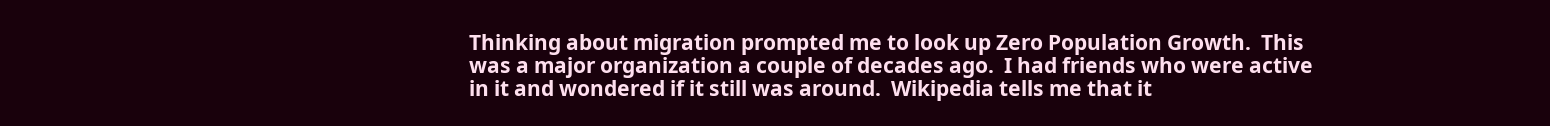Thinking about migration prompted me to look up Zero Population Growth.  This was a major organization a couple of decades ago.  I had friends who were active in it and wondered if it still was around.  Wikipedia tells me that it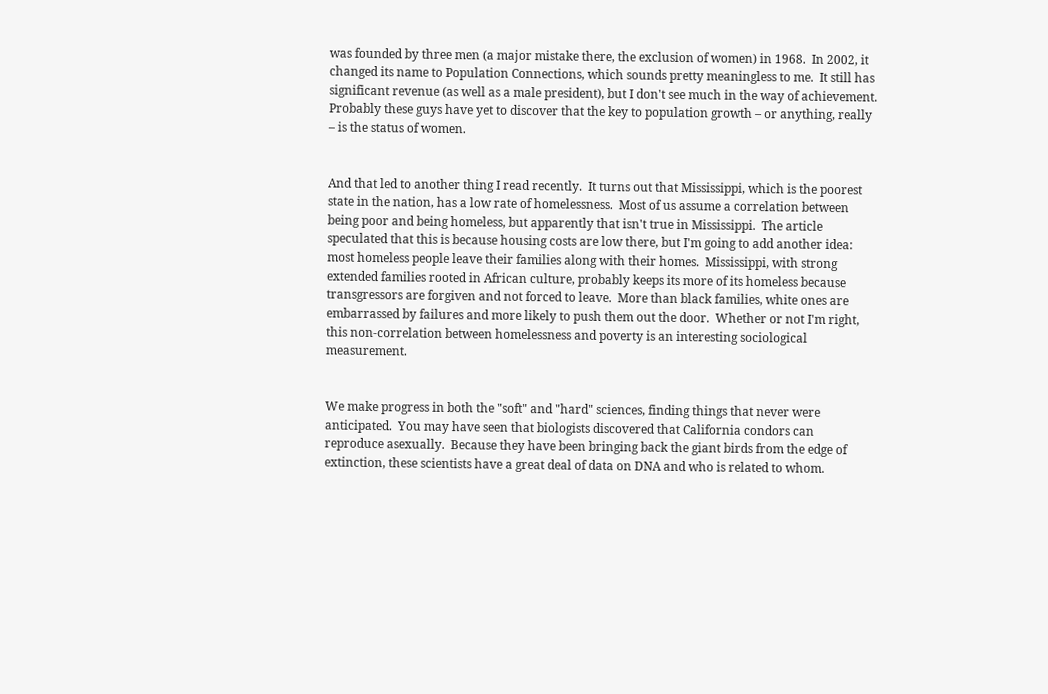was founded by three men (a major mistake there, the exclusion of women) in 1968.  In 2002, it changed its name to Population Connections, which sounds pretty meaningless to me.  It still has significant revenue (as well as a male president), but I don't see much in the way of achievement.  Probably these guys have yet to discover that the key to population growth – or anything, really – is the status of women.


And that led to another thing I read recently.  It turns out that Mississippi, which is the poorest state in the nation, has a low rate of homelessness.  Most of us assume a correlation between being poor and being homeless, but apparently that isn't true in Mississippi.  The article speculated that this is because housing costs are low there, but I'm going to add another idea:  most homeless people leave their families along with their homes.  Mississippi, with strong extended families rooted in African culture, probably keeps its more of its homeless because transgressors are forgiven and not forced to leave.  More than black families, white ones are embarrassed by failures and more likely to push them out the door.  Whether or not I'm right, this non-correlation between homelessness and poverty is an interesting sociological measurement.


We make progress in both the "soft" and "hard" sciences, finding things that never were anticipated.  You may have seen that biologists discovered that California condors can reproduce asexually.  Because they have been bringing back the giant birds from the edge of extinction, these scientists have a great deal of data on DNA and who is related to whom.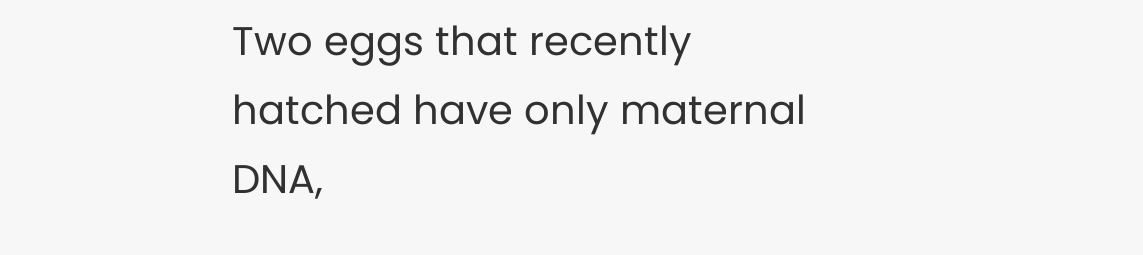Two eggs that recently hatched have only maternal DNA,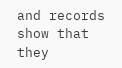and records show that they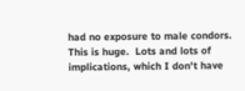had no exposure to male condors.  This is huge.  Lots and lots of implications, which I don't have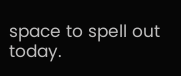space to spell out today.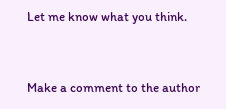Let me know what you think.




Make a comment to the author